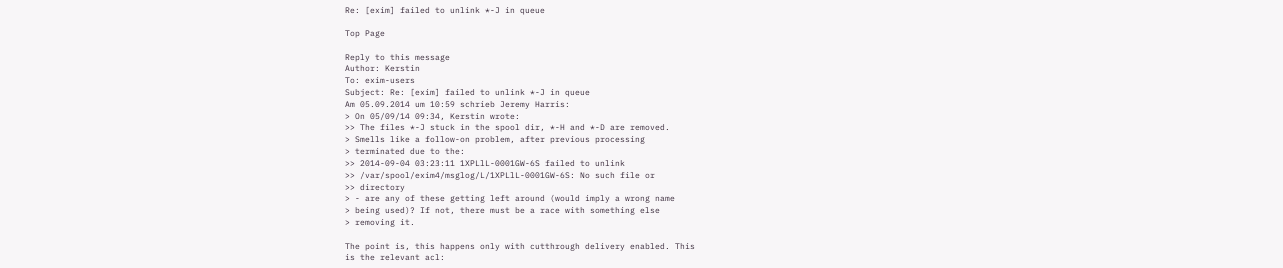Re: [exim] failed to unlink *-J in queue

Top Page

Reply to this message
Author: Kerstin
To: exim-users
Subject: Re: [exim] failed to unlink *-J in queue
Am 05.09.2014 um 10:59 schrieb Jeremy Harris:
> On 05/09/14 09:34, Kerstin wrote:
>> The files *-J stuck in the spool dir, *-H and *-D are removed.
> Smells like a follow-on problem, after previous processing
> terminated due to the:
>> 2014-09-04 03:23:11 1XPLlL-0001GW-6S failed to unlink
>> /var/spool/exim4/msglog/L/1XPLlL-0001GW-6S: No such file or
>> directory
> - are any of these getting left around (would imply a wrong name
> being used)? If not, there must be a race with something else
> removing it.

The point is, this happens only with cutthrough delivery enabled. This
is the relevant acl: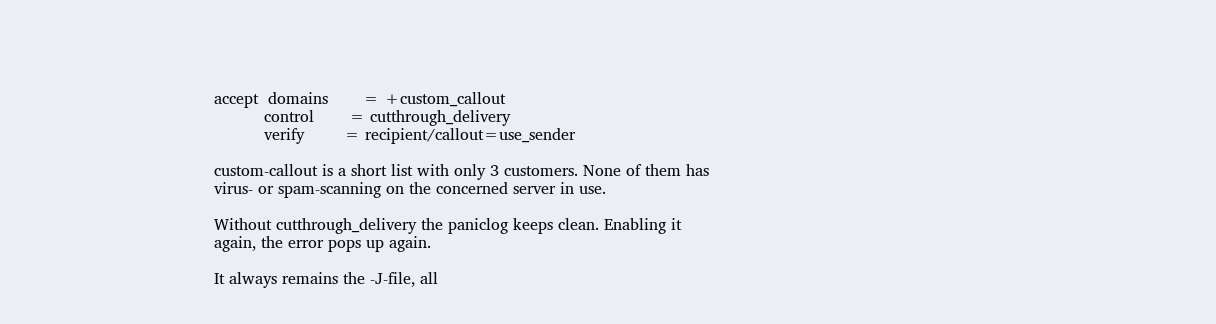accept  domains       = +custom_callout
          control       = cutthrough_delivery
          verify        = recipient/callout=use_sender

custom-callout is a short list with only 3 customers. None of them has
virus- or spam-scanning on the concerned server in use.

Without cutthrough_delivery the paniclog keeps clean. Enabling it
again, the error pops up again.

It always remains the -J-file, all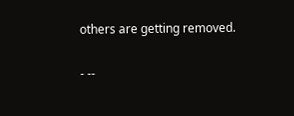others are getting removed.

- --